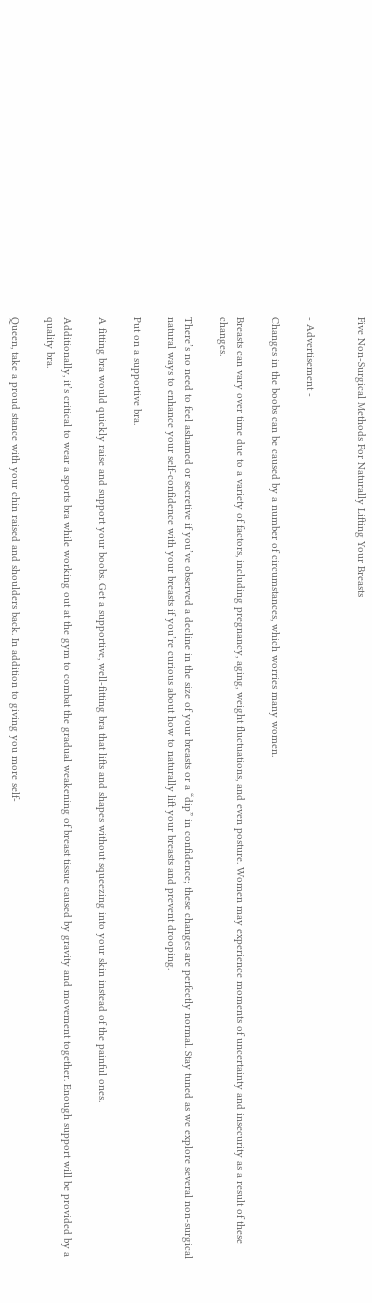Five Non-Surgical Methods For Naturally Lifting Your Breasts


- Advertisement -

Changes in the boobs can be caused by a number of circumstances, which worries many women.

Breasts can vary over time due to a variety of factors, including pregnancy, aging, weight fluctuations, and even posture. Women may experience moments of uncertainty and insecurity as a result of these changes.

There’s no need to feel ashamed or secretive if you’ve observed a decline in the size of your breasts or a “dip” in confidence; these changes are perfectly normal. Stay tuned as we explore several non-surgical natural ways to enhance your self-confidence with your breasts if you’re curious about how to naturally lift your breasts and prevent drooping.

Put on a supportive bra.

A fitting bra would quickly raise and support your boobs. Get a supportive, well-fitting bra that lifts and shapes without squeezing into your skin instead of the painful ones.

Additionally, it’s critical to wear a sports bra while working out at the gym to combat the gradual weakening of breast tissue caused by gravity and movement together. Enough support will be provided by a quality bra.

Queen, take a proud stance with your chin raised and shoulders back. In addition to giving you more self-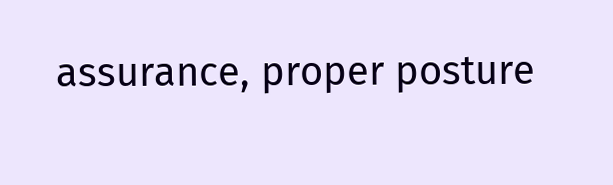assurance, proper posture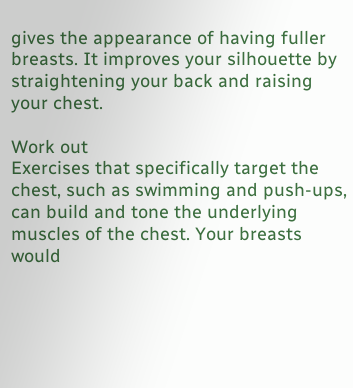gives the appearance of having fuller breasts. It improves your silhouette by straightening your back and raising your chest.

Work out
Exercises that specifically target the chest, such as swimming and push-ups, can build and tone the underlying muscles of the chest. Your breasts would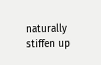naturally stiffen up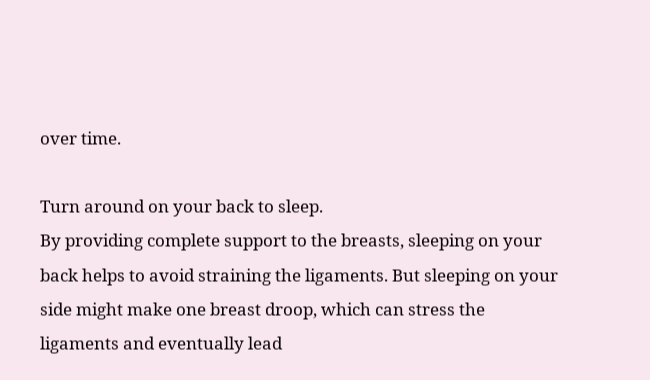over time.

Turn around on your back to sleep.
By providing complete support to the breasts, sleeping on your back helps to avoid straining the ligaments. But sleeping on your side might make one breast droop, which can stress the ligaments and eventually lead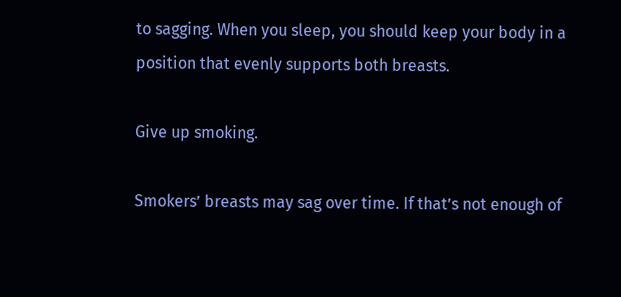to sagging. When you sleep, you should keep your body in a position that evenly supports both breasts.

Give up smoking.

Smokers’ breasts may sag over time. If that’s not enough of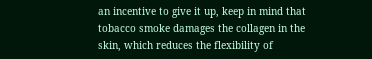an incentive to give it up, keep in mind that tobacco smoke damages the collagen in the skin, which reduces the flexibility of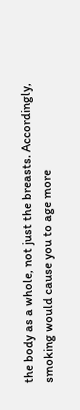the body as a whole, not just the breasts. Accordingly, smoking would cause you to age more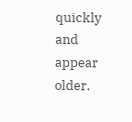quickly and appear older.